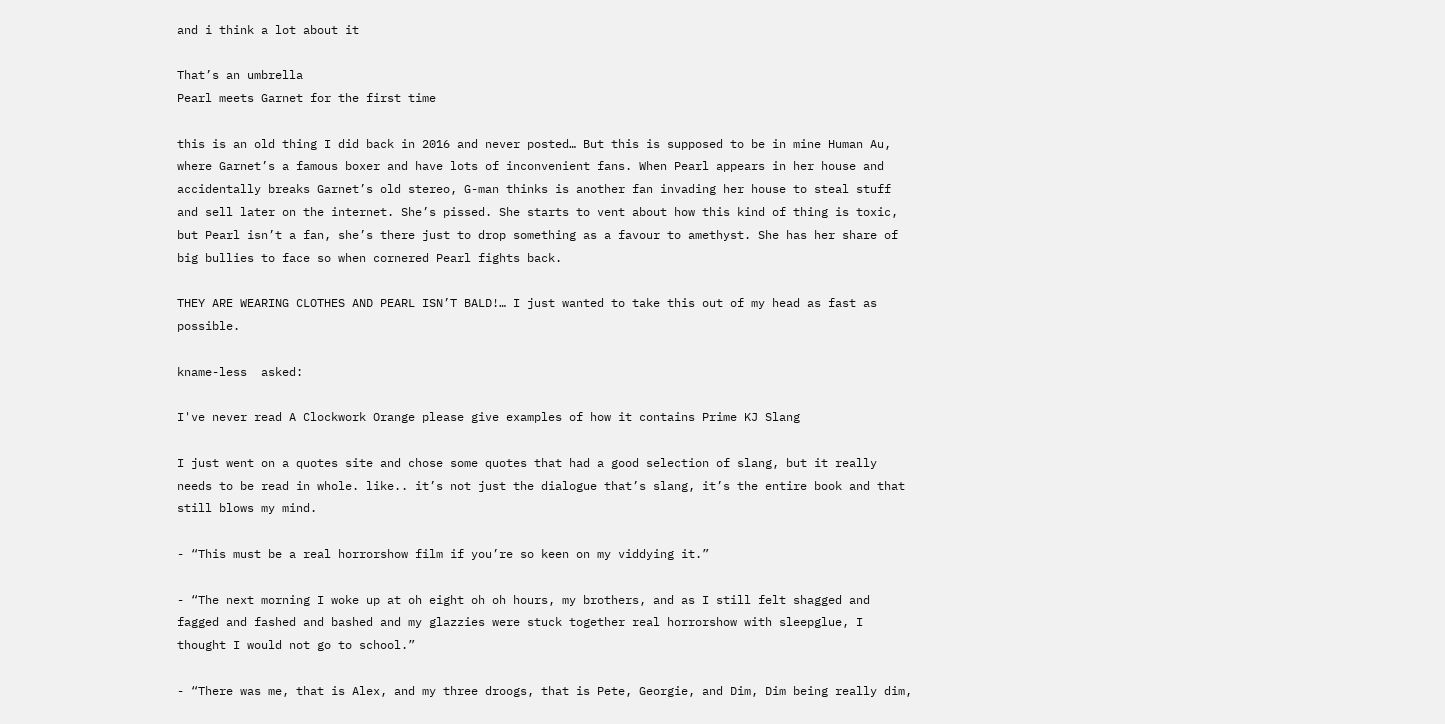and i think a lot about it

That’s an umbrella
Pearl meets Garnet for the first time

this is an old thing I did back in 2016 and never posted… But this is supposed to be in mine Human Au, where Garnet’s a famous boxer and have lots of inconvenient fans. When Pearl appears in her house and accidentally breaks Garnet’s old stereo, G-man thinks is another fan invading her house to steal stuff and sell later on the internet. She’s pissed. She starts to vent about how this kind of thing is toxic, but Pearl isn’t a fan, she’s there just to drop something as a favour to amethyst. She has her share of big bullies to face so when cornered Pearl fights back.

THEY ARE WEARING CLOTHES AND PEARL ISN’T BALD!… I just wanted to take this out of my head as fast as possible.

kname-less  asked:

I've never read A Clockwork Orange please give examples of how it contains Prime KJ Slang

I just went on a quotes site and chose some quotes that had a good selection of slang, but it really needs to be read in whole. like.. it’s not just the dialogue that’s slang, it’s the entire book and that still blows my mind.

- “This must be a real horrorshow film if you’re so keen on my viddying it.”

- “The next morning I woke up at oh eight oh oh hours, my brothers, and as I still felt shagged and fagged and fashed and bashed and my glazzies were stuck together real horrorshow with sleepglue, I thought I would not go to school.”

- “There was me, that is Alex, and my three droogs, that is Pete, Georgie, and Dim, Dim being really dim,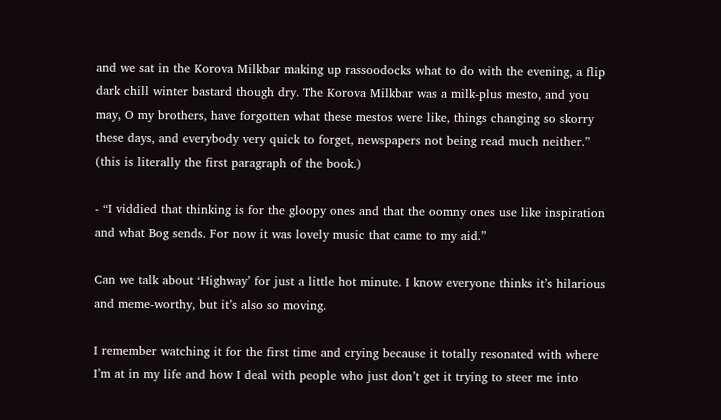and we sat in the Korova Milkbar making up rassoodocks what to do with the evening, a flip dark chill winter bastard though dry. The Korova Milkbar was a milk-plus mesto, and you may, O my brothers, have forgotten what these mestos were like, things changing so skorry these days, and everybody very quick to forget, newspapers not being read much neither.” (this is literally the first paragraph of the book.)

- “I viddied that thinking is for the gloopy ones and that the oomny ones use like inspiration and what Bog sends. For now it was lovely music that came to my aid.”

Can we talk about ‘Highway’ for just a little hot minute. I know everyone thinks it’s hilarious and meme-worthy, but it’s also so moving.

I remember watching it for the first time and crying because it totally resonated with where I’m at in my life and how I deal with people who just don’t get it trying to steer me into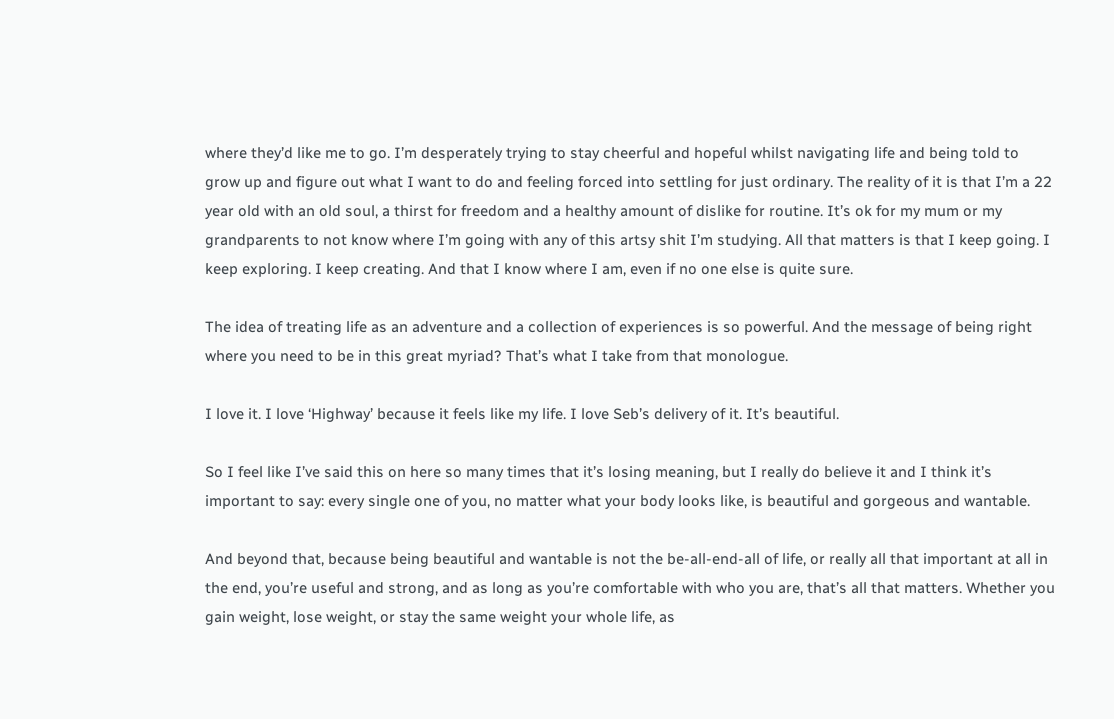where they’d like me to go. I’m desperately trying to stay cheerful and hopeful whilst navigating life and being told to grow up and figure out what I want to do and feeling forced into settling for just ordinary. The reality of it is that I’m a 22 year old with an old soul, a thirst for freedom and a healthy amount of dislike for routine. It’s ok for my mum or my grandparents to not know where I’m going with any of this artsy shit I’m studying. All that matters is that I keep going. I keep exploring. I keep creating. And that I know where I am, even if no one else is quite sure.

The idea of treating life as an adventure and a collection of experiences is so powerful. And the message of being right where you need to be in this great myriad? That’s what I take from that monologue.

I love it. I love ‘Highway’ because it feels like my life. I love Seb’s delivery of it. It’s beautiful.

So I feel like I’ve said this on here so many times that it’s losing meaning, but I really do believe it and I think it’s important to say: every single one of you, no matter what your body looks like, is beautiful and gorgeous and wantable.

And beyond that, because being beautiful and wantable is not the be-all-end-all of life, or really all that important at all in the end, you’re useful and strong, and as long as you’re comfortable with who you are, that’s all that matters. Whether you gain weight, lose weight, or stay the same weight your whole life, as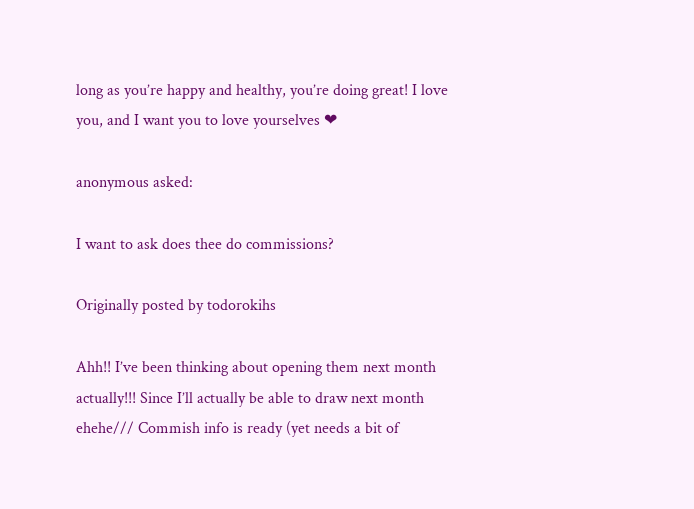long as you’re happy and healthy, you’re doing great! I love you, and I want you to love yourselves ❤

anonymous asked:

I want to ask does thee do commissions?

Originally posted by todorokihs

Ahh!! I’ve been thinking about opening them next month actually!!! Since I’ll actually be able to draw next month ehehe/// Commish info is ready (yet needs a bit of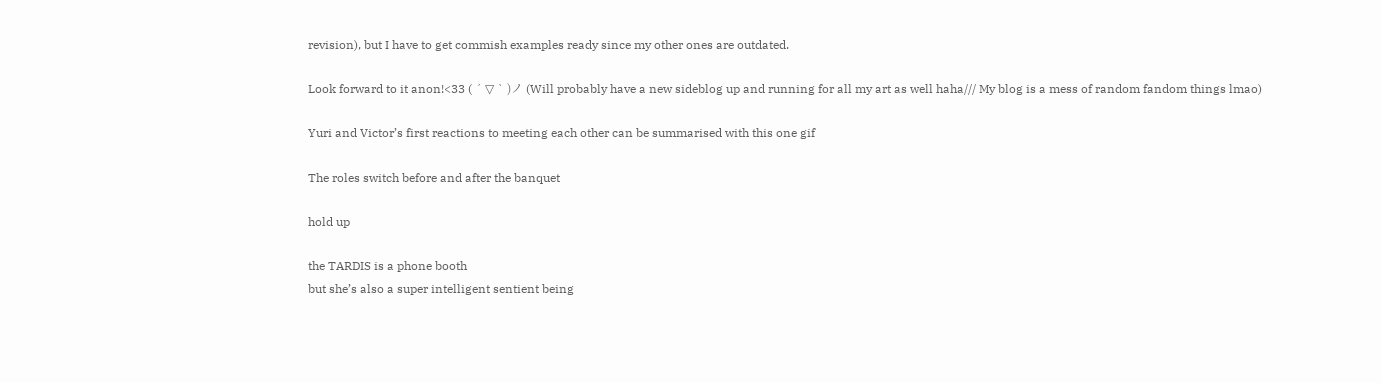revision), but I have to get commish examples ready since my other ones are outdated.

Look forward to it anon!<33 ( ´ ▽ ` )ノ (Will probably have a new sideblog up and running for all my art as well haha/// My blog is a mess of random fandom things lmao)

Yuri and Victor’s first reactions to meeting each other can be summarised with this one gif

The roles switch before and after the banquet

hold up

the TARDIS is a phone booth
but she’s also a super intelligent sentient being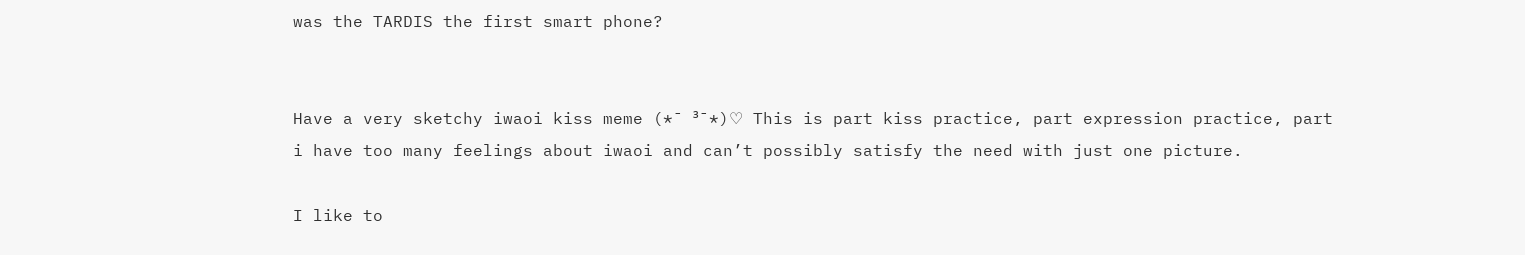was the TARDIS the first smart phone?


Have a very sketchy iwaoi kiss meme (*¯ ³¯*)♡ This is part kiss practice, part expression practice, part i have too many feelings about iwaoi and can’t possibly satisfy the need with just one picture.

I like to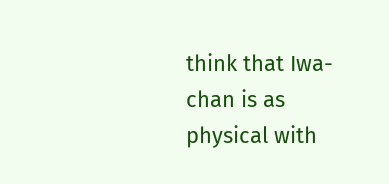think that Iwa-chan is as physical with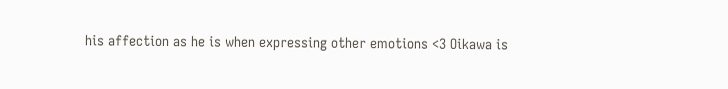his affection as he is when expressing other emotions <3 Oikawa is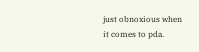just obnoxious when it comes to pda.